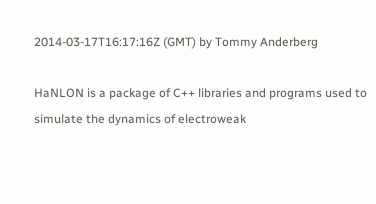2014-03-17T16:17:16Z (GMT) by Tommy Anderberg

HaNLON is a package of C++ libraries and programs used to simulate the dynamics of electroweak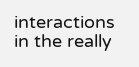interactions in the really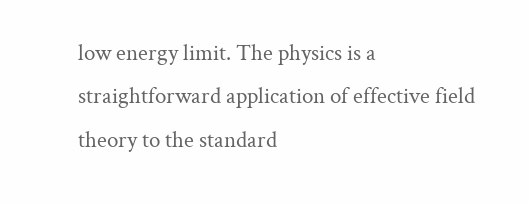low energy limit. The physics is a straightforward application of effective field theory to the standard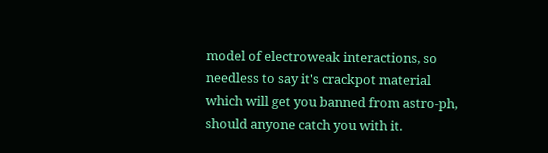model of electroweak interactions, so needless to say it's crackpot material which will get you banned from astro-ph, should anyone catch you with it.